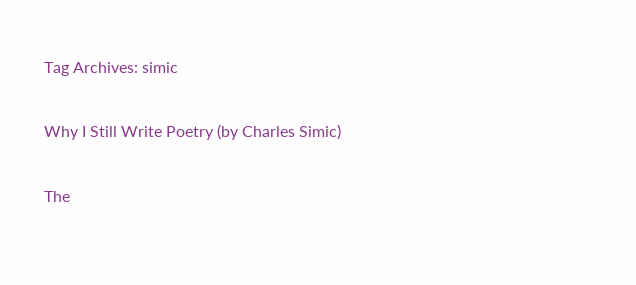Tag Archives: simic

Why I Still Write Poetry (by Charles Simic)

The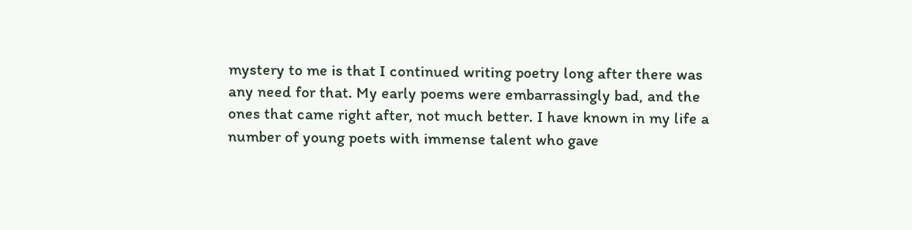mystery to me is that I continued writing poetry long after there was any need for that. My early poems were embarrassingly bad, and the ones that came right after, not much better. I have known in my life a number of young poets with immense talent who gave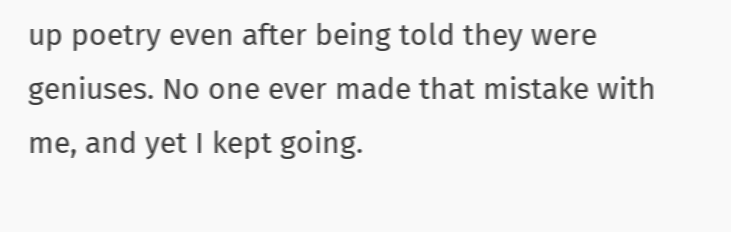up poetry even after being told they were geniuses. No one ever made that mistake with me, and yet I kept going.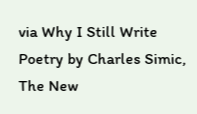via Why I Still Write Poetry by Charles Simic, The New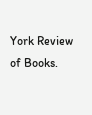York Review of Books.